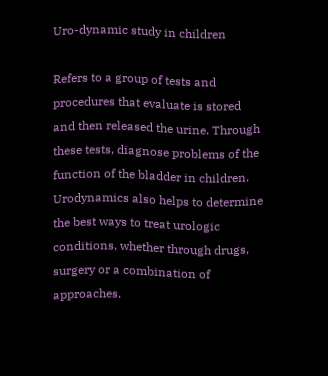Uro-dynamic study in children

Refers to a group of tests and procedures that evaluate is stored and then released the urine. Through these tests, diagnose problems of the function of the bladder in children. Urodynamics also helps to determine the best ways to treat urologic conditions, whether through drugs, surgery or a combination of approaches.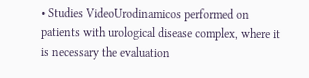• Studies VideoUrodinamicos performed on patients with urological disease complex, where it is necessary the evaluation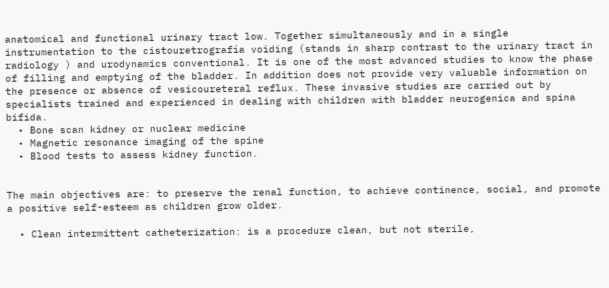anatomical and functional urinary tract low. Together simultaneously and in a single instrumentation to the cistouretrografía voiding (stands in sharp contrast to the urinary tract in radiology ) and urodynamics conventional. It is one of the most advanced studies to know the phase of filling and emptying of the bladder. In addition does not provide very valuable information on the presence or absence of vesicoureteral reflux. These invasive studies are carried out by specialists trained and experienced in dealing with children with bladder neurogenica and spina bifida.
  • Bone scan kidney or nuclear medicine
  • Magnetic resonance imaging of the spine
  • Blood tests to assess kidney function.


The main objectives are: to preserve the renal function, to achieve continence, social, and promote a positive self-esteem as children grow older.

  • Clean intermittent catheterization: is a procedure clean, but not sterile,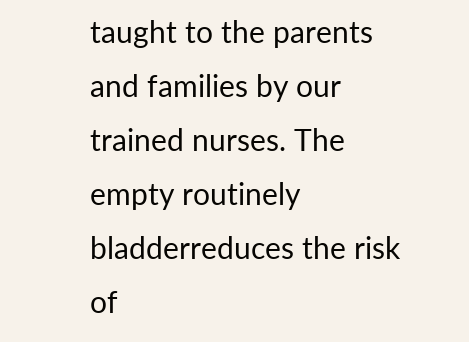taught to the parents and families by our trained nurses. The empty routinely bladderreduces the risk of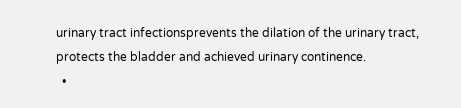urinary tract infectionsprevents the dilation of the urinary tract, protects the bladder and achieved urinary continence.
  •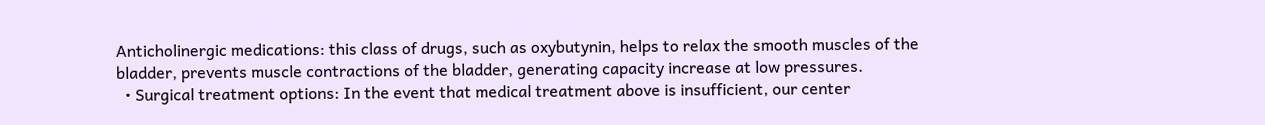Anticholinergic medications: this class of drugs, such as oxybutynin, helps to relax the smooth muscles of the bladder, prevents muscle contractions of the bladder, generating capacity increase at low pressures.
  • Surgical treatment options: In the event that medical treatment above is insufficient, our center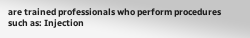are trained professionals who perform procedures such as: Injection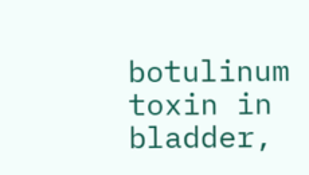botulinum toxin in bladder,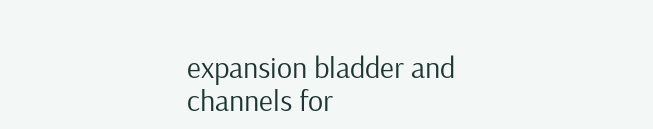expansion bladder and channels for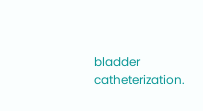bladder catheterization.